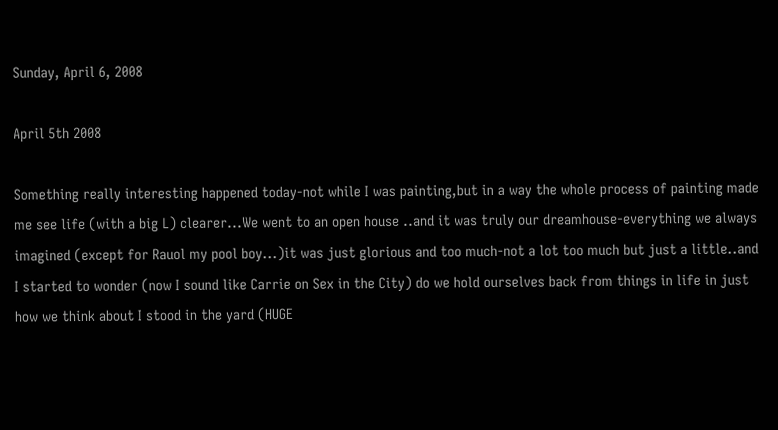Sunday, April 6, 2008

April 5th 2008

Something really interesting happened today-not while I was painting,but in a way the whole process of painting made me see life (with a big L) clearer...We went to an open house ..and it was truly our dreamhouse-everything we always imagined (except for Rauol my pool boy...)it was just glorious and too much-not a lot too much but just a little..and I started to wonder (now I sound like Carrie on Sex in the City) do we hold ourselves back from things in life in just how we think about I stood in the yard (HUGE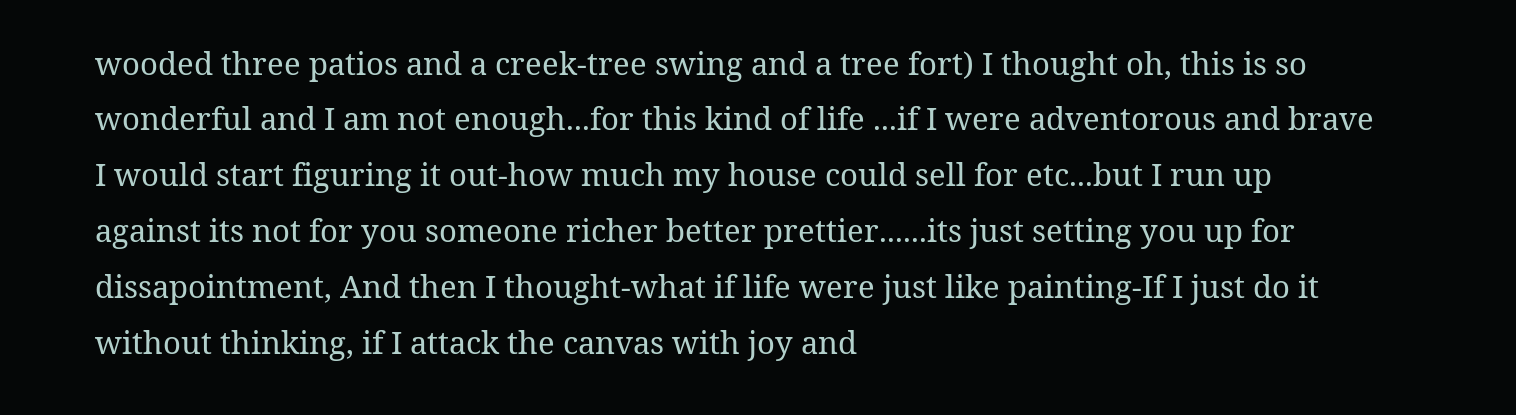wooded three patios and a creek-tree swing and a tree fort) I thought oh, this is so wonderful and I am not enough...for this kind of life ...if I were adventorous and brave I would start figuring it out-how much my house could sell for etc...but I run up against its not for you someone richer better prettier......its just setting you up for dissapointment, And then I thought-what if life were just like painting-If I just do it without thinking, if I attack the canvas with joy and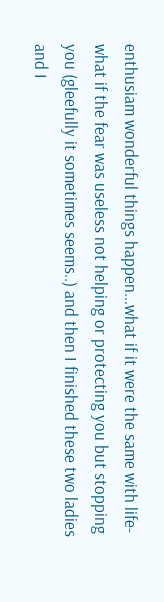enthusiam wonderful things happen...what if it were the same with life-what if the fear was useless not helping or protecting you but stopping you (gleefully it sometimes seems..) and then I finished these two ladies and I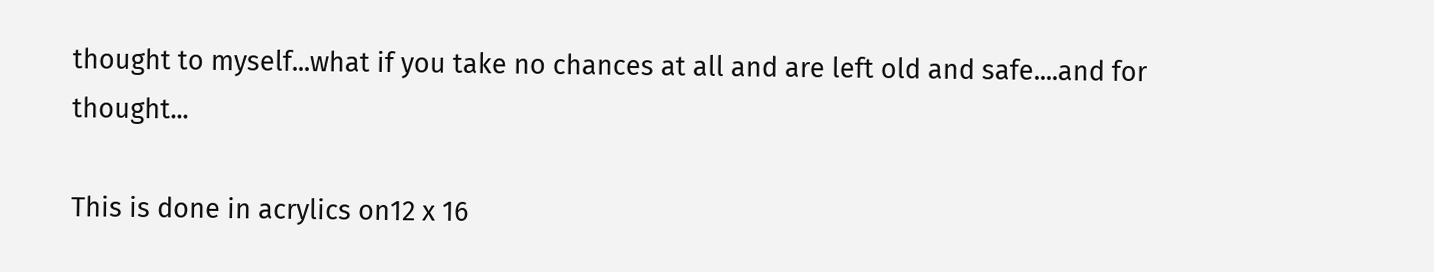thought to myself...what if you take no chances at all and are left old and safe....and for thought...

This is done in acrylics on12 x 16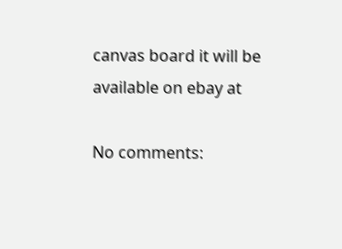canvas board it will be available on ebay at

No comments: